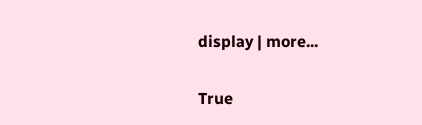display | more...

True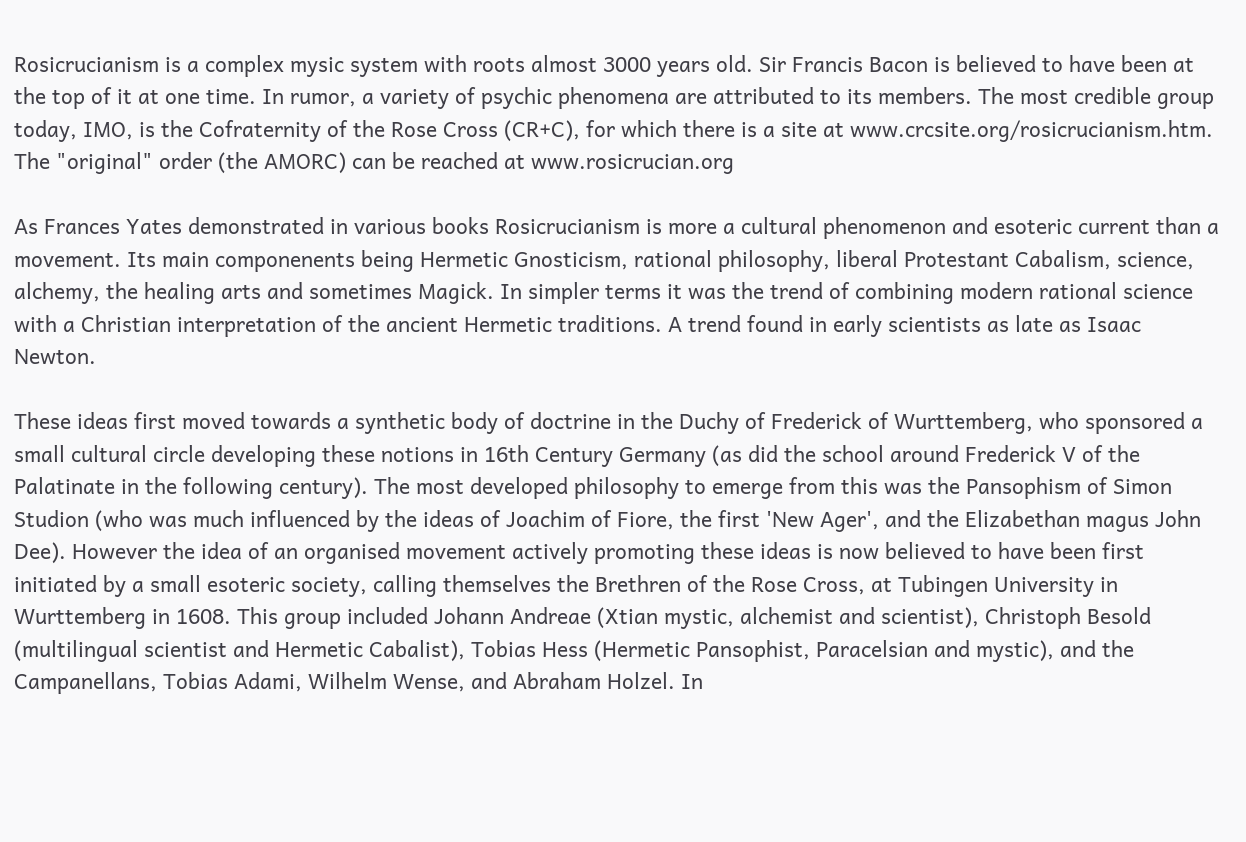Rosicrucianism is a complex mysic system with roots almost 3000 years old. Sir Francis Bacon is believed to have been at the top of it at one time. In rumor, a variety of psychic phenomena are attributed to its members. The most credible group today, IMO, is the Cofraternity of the Rose Cross (CR+C), for which there is a site at www.crcsite.org/rosicrucianism.htm. The "original" order (the AMORC) can be reached at www.rosicrucian.org

As Frances Yates demonstrated in various books Rosicrucianism is more a cultural phenomenon and esoteric current than a movement. Its main componenents being Hermetic Gnosticism, rational philosophy, liberal Protestant Cabalism, science, alchemy, the healing arts and sometimes Magick. In simpler terms it was the trend of combining modern rational science with a Christian interpretation of the ancient Hermetic traditions. A trend found in early scientists as late as Isaac Newton.

These ideas first moved towards a synthetic body of doctrine in the Duchy of Frederick of Wurttemberg, who sponsored a small cultural circle developing these notions in 16th Century Germany (as did the school around Frederick V of the Palatinate in the following century). The most developed philosophy to emerge from this was the Pansophism of Simon Studion (who was much influenced by the ideas of Joachim of Fiore, the first 'New Ager', and the Elizabethan magus John Dee). However the idea of an organised movement actively promoting these ideas is now believed to have been first initiated by a small esoteric society, calling themselves the Brethren of the Rose Cross, at Tubingen University in Wurttemberg in 1608. This group included Johann Andreae (Xtian mystic, alchemist and scientist), Christoph Besold (multilingual scientist and Hermetic Cabalist), Tobias Hess (Hermetic Pansophist, Paracelsian and mystic), and the Campanellans, Tobias Adami, Wilhelm Wense, and Abraham Holzel. In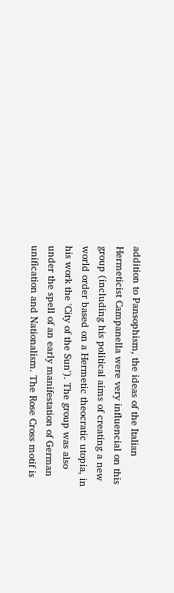addition to Pansophism, the ideas of the Italian Hermeticist Campanella were very influencial on this group (including his political aims of creating a new world order based on a Hermetic theocratic utopia, in his work the 'City of the Sun'). The group was also under the spell of an early manifestation of German unification and Nationalism. The Rose Cross motif is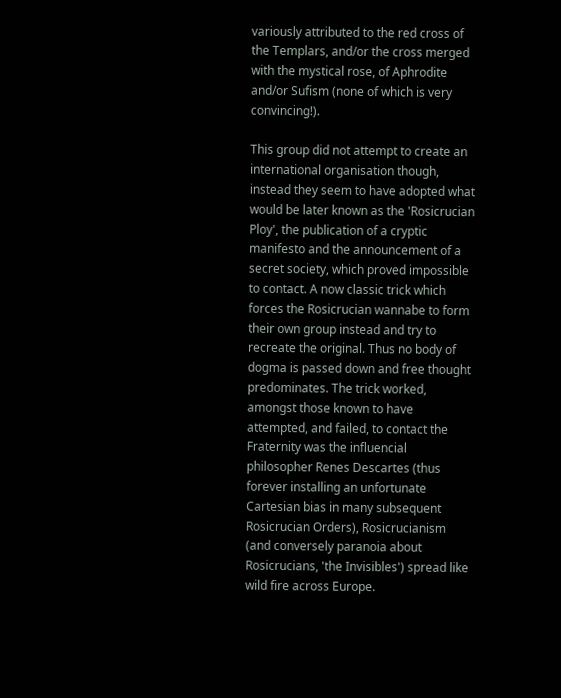variously attributed to the red cross of the Templars, and/or the cross merged with the mystical rose, of Aphrodite and/or Sufism (none of which is very convincing!).

This group did not attempt to create an international organisation though, instead they seem to have adopted what would be later known as the 'Rosicrucian Ploy', the publication of a cryptic manifesto and the announcement of a secret society, which proved impossible to contact. A now classic trick which forces the Rosicrucian wannabe to form their own group instead and try to recreate the original. Thus no body of dogma is passed down and free thought predominates. The trick worked, amongst those known to have attempted, and failed, to contact the Fraternity was the influencial philosopher Renes Descartes (thus forever installing an unfortunate Cartesian bias in many subsequent Rosicrucian Orders), Rosicrucianism (and conversely paranoia about Rosicrucians, 'the Invisibles') spread like wild fire across Europe.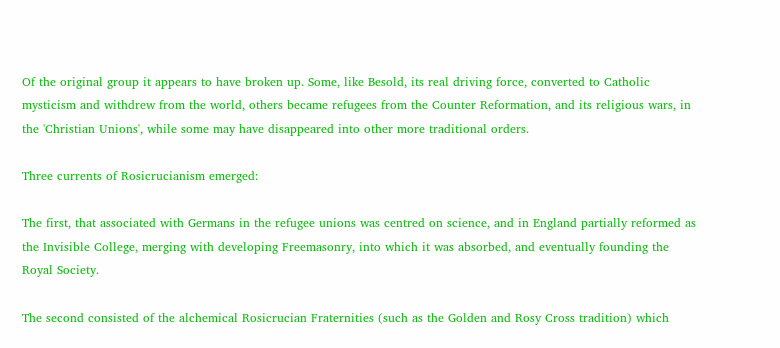Of the original group it appears to have broken up. Some, like Besold, its real driving force, converted to Catholic mysticism and withdrew from the world, others became refugees from the Counter Reformation, and its religious wars, in the 'Christian Unions', while some may have disappeared into other more traditional orders.

Three currents of Rosicrucianism emerged:

The first, that associated with Germans in the refugee unions was centred on science, and in England partially reformed as the Invisible College, merging with developing Freemasonry, into which it was absorbed, and eventually founding the Royal Society.

The second consisted of the alchemical Rosicrucian Fraternities (such as the Golden and Rosy Cross tradition) which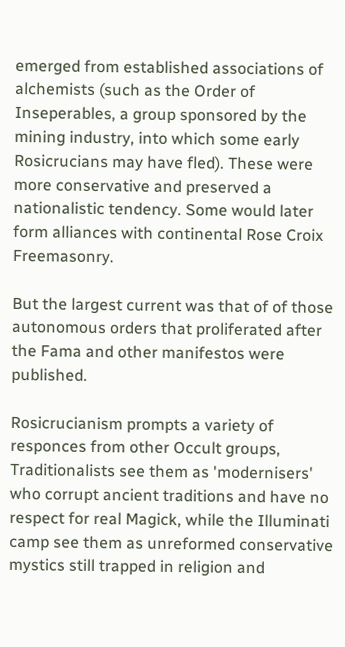emerged from established associations of alchemists (such as the Order of Inseperables, a group sponsored by the mining industry, into which some early Rosicrucians may have fled). These were more conservative and preserved a nationalistic tendency. Some would later form alliances with continental Rose Croix Freemasonry.

But the largest current was that of of those autonomous orders that proliferated after the Fama and other manifestos were published.

Rosicrucianism prompts a variety of responces from other Occult groups, Traditionalists see them as 'modernisers' who corrupt ancient traditions and have no respect for real Magick, while the Illuminati camp see them as unreformed conservative mystics still trapped in religion and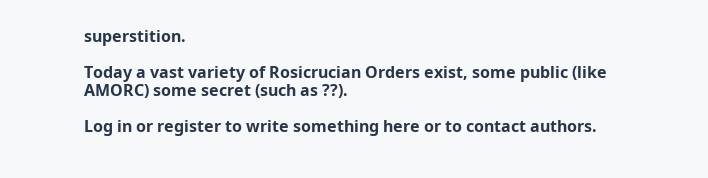superstition.

Today a vast variety of Rosicrucian Orders exist, some public (like AMORC) some secret (such as ??).

Log in or register to write something here or to contact authors.